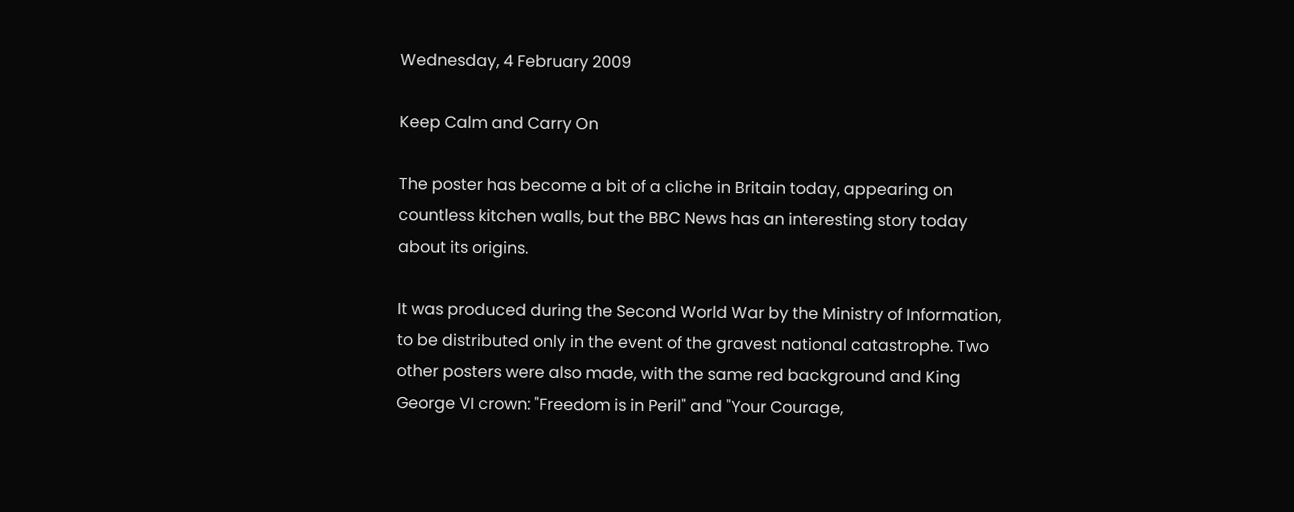Wednesday, 4 February 2009

Keep Calm and Carry On

The poster has become a bit of a cliche in Britain today, appearing on countless kitchen walls, but the BBC News has an interesting story today about its origins.

It was produced during the Second World War by the Ministry of Information, to be distributed only in the event of the gravest national catastrophe. Two other posters were also made, with the same red background and King George VI crown: "Freedom is in Peril" and "Your Courage,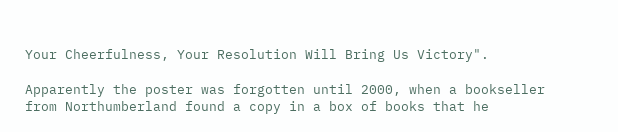Your Cheerfulness, Your Resolution Will Bring Us Victory".

Apparently the poster was forgotten until 2000, when a bookseller from Northumberland found a copy in a box of books that he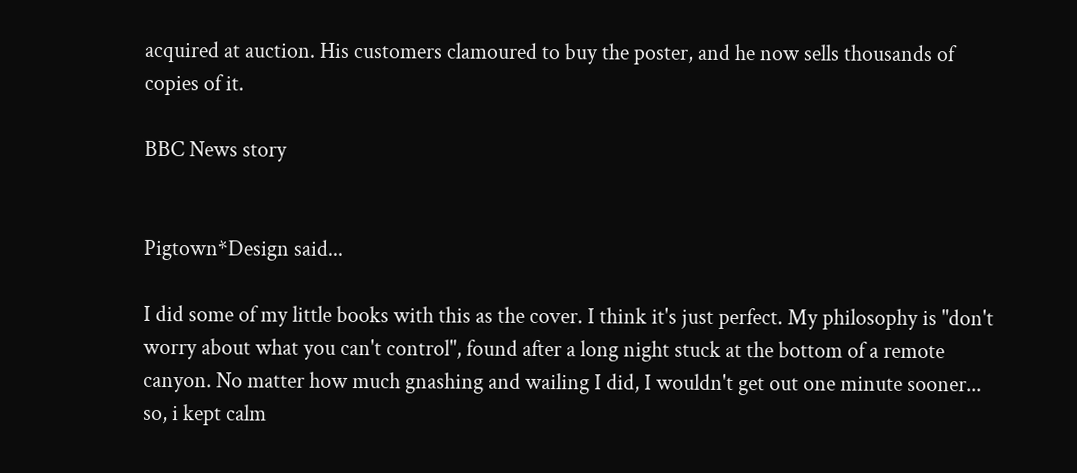acquired at auction. His customers clamoured to buy the poster, and he now sells thousands of copies of it.

BBC News story


Pigtown*Design said...

I did some of my little books with this as the cover. I think it's just perfect. My philosophy is "don't worry about what you can't control", found after a long night stuck at the bottom of a remote canyon. No matter how much gnashing and wailing I did, I wouldn't get out one minute sooner... so, i kept calm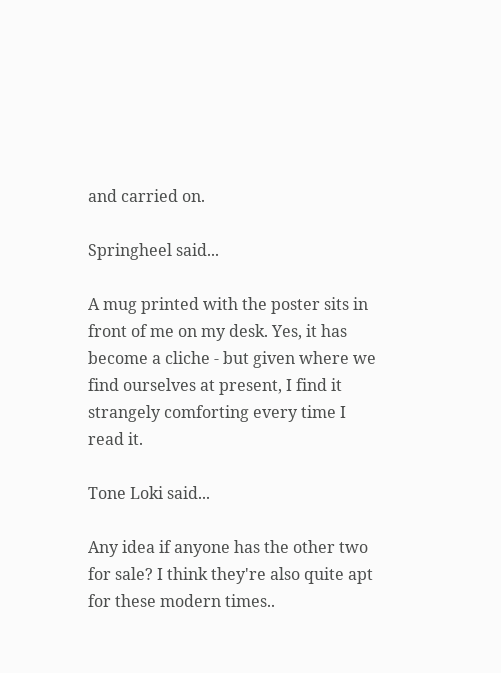and carried on.

Springheel said...

A mug printed with the poster sits in front of me on my desk. Yes, it has become a cliche - but given where we find ourselves at present, I find it strangely comforting every time I read it.

Tone Loki said...

Any idea if anyone has the other two for sale? I think they're also quite apt for these modern times..